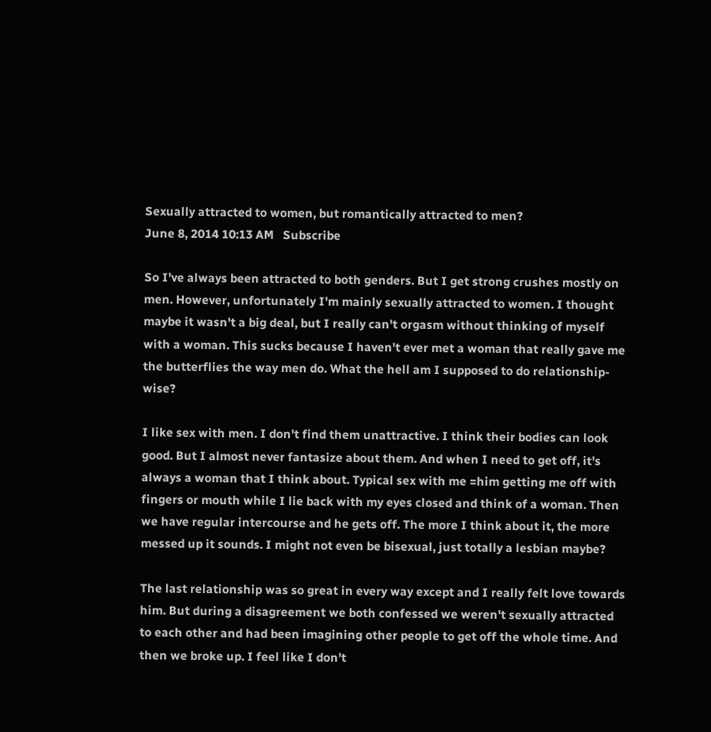Sexually attracted to women, but romantically attracted to men?
June 8, 2014 10:13 AM   Subscribe

So I've always been attracted to both genders. But I get strong crushes mostly on men. However, unfortunately I'm mainly sexually attracted to women. I thought maybe it wasn't a big deal, but I really can't orgasm without thinking of myself with a woman. This sucks because I haven't ever met a woman that really gave me the butterflies the way men do. What the hell am I supposed to do relationship-wise?

I like sex with men. I don't find them unattractive. I think their bodies can look good. But I almost never fantasize about them. And when I need to get off, it's always a woman that I think about. Typical sex with me =him getting me off with fingers or mouth while I lie back with my eyes closed and think of a woman. Then we have regular intercourse and he gets off. The more I think about it, the more messed up it sounds. I might not even be bisexual, just totally a lesbian maybe?

The last relationship was so great in every way except and I really felt love towards him. But during a disagreement we both confessed we weren't sexually attracted to each other and had been imagining other people to get off the whole time. And then we broke up. I feel like I don't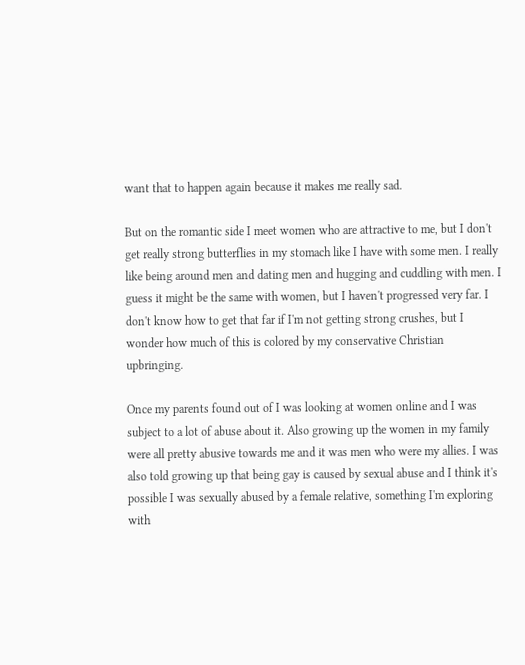want that to happen again because it makes me really sad.

But on the romantic side I meet women who are attractive to me, but I don't get really strong butterflies in my stomach like I have with some men. I really like being around men and dating men and hugging and cuddling with men. I guess it might be the same with women, but I haven't progressed very far. I don't know how to get that far if I'm not getting strong crushes, but I wonder how much of this is colored by my conservative Christian upbringing.

Once my parents found out of I was looking at women online and I was subject to a lot of abuse about it. Also growing up the women in my family were all pretty abusive towards me and it was men who were my allies. I was also told growing up that being gay is caused by sexual abuse and I think it's possible I was sexually abused by a female relative, something I'm exploring with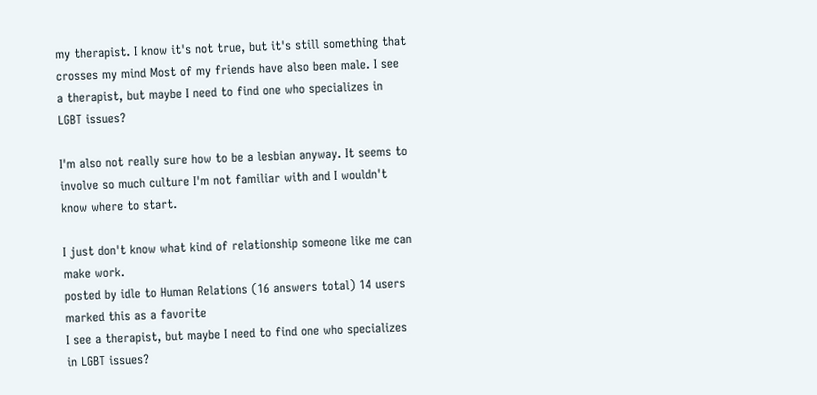my therapist. I know it's not true, but it's still something that crosses my mind Most of my friends have also been male. I see a therapist, but maybe I need to find one who specializes in LGBT issues?

I'm also not really sure how to be a lesbian anyway. It seems to involve so much culture I'm not familiar with and I wouldn't know where to start.

I just don't know what kind of relationship someone like me can make work.
posted by idle to Human Relations (16 answers total) 14 users marked this as a favorite
I see a therapist, but maybe I need to find one who specializes in LGBT issues?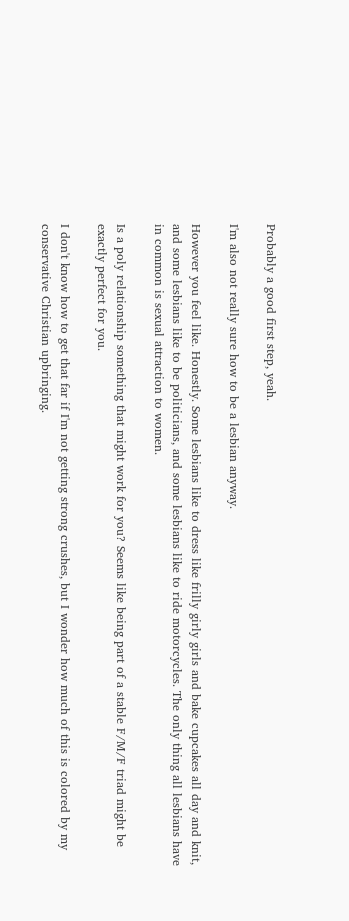Probably a good first step, yeah.

I'm also not really sure how to be a lesbian anyway.

However you feel like. Honestly. Some lesbians like to dress like frilly girly girls and bake cupcakes all day and knit, and some lesbians like to be politicians, and some lesbians like to ride motorcycles. The only thing all lesbians have in common is sexual attraction to women.

Is a poly relationship something that might work for you? Seems like being part of a stable F/M/F triad might be exactly perfect for you.

I don't know how to get that far if I'm not getting strong crushes, but I wonder how much of this is colored by my conservative Christian upbringing.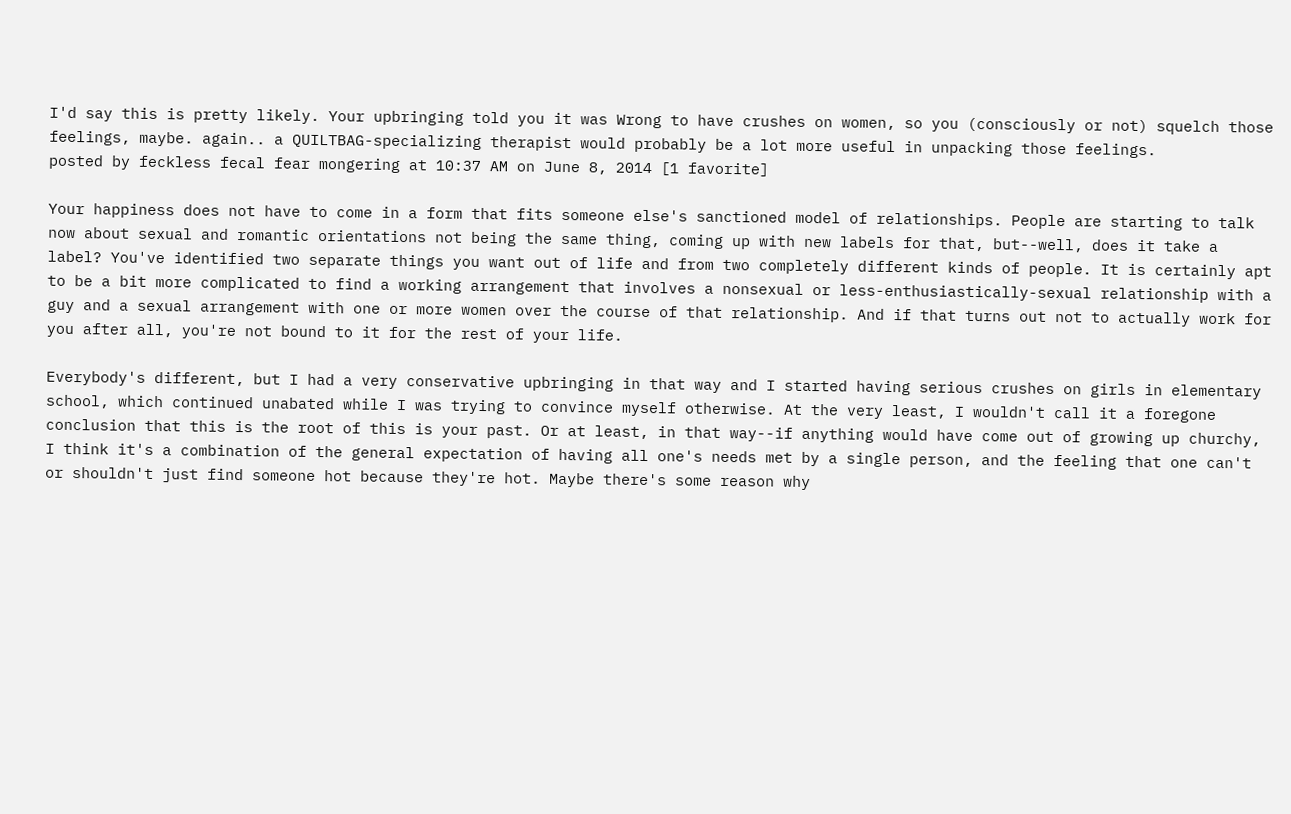I'd say this is pretty likely. Your upbringing told you it was Wrong to have crushes on women, so you (consciously or not) squelch those feelings, maybe. again.. a QUILTBAG-specializing therapist would probably be a lot more useful in unpacking those feelings.
posted by feckless fecal fear mongering at 10:37 AM on June 8, 2014 [1 favorite]

Your happiness does not have to come in a form that fits someone else's sanctioned model of relationships. People are starting to talk now about sexual and romantic orientations not being the same thing, coming up with new labels for that, but--well, does it take a label? You've identified two separate things you want out of life and from two completely different kinds of people. It is certainly apt to be a bit more complicated to find a working arrangement that involves a nonsexual or less-enthusiastically-sexual relationship with a guy and a sexual arrangement with one or more women over the course of that relationship. And if that turns out not to actually work for you after all, you're not bound to it for the rest of your life.

Everybody's different, but I had a very conservative upbringing in that way and I started having serious crushes on girls in elementary school, which continued unabated while I was trying to convince myself otherwise. At the very least, I wouldn't call it a foregone conclusion that this is the root of this is your past. Or at least, in that way--if anything would have come out of growing up churchy, I think it's a combination of the general expectation of having all one's needs met by a single person, and the feeling that one can't or shouldn't just find someone hot because they're hot. Maybe there's some reason why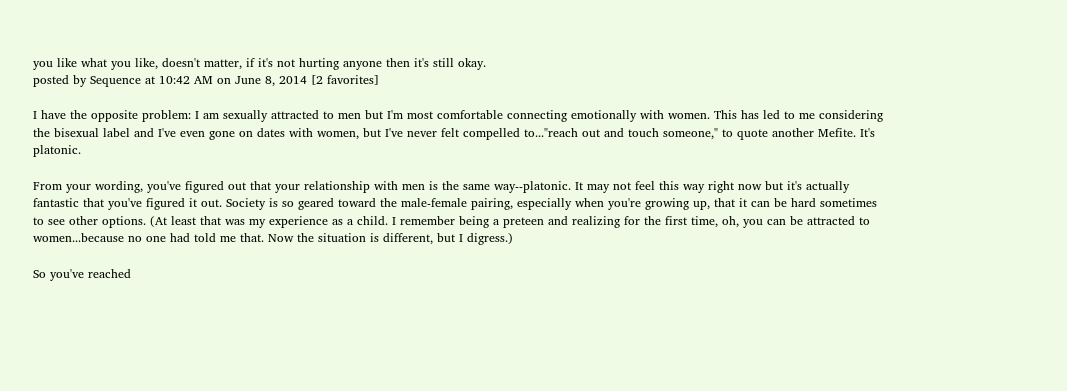you like what you like, doesn't matter, if it's not hurting anyone then it's still okay.
posted by Sequence at 10:42 AM on June 8, 2014 [2 favorites]

I have the opposite problem: I am sexually attracted to men but I'm most comfortable connecting emotionally with women. This has led to me considering the bisexual label and I've even gone on dates with women, but I've never felt compelled to..."reach out and touch someone," to quote another Mefite. It's platonic.

From your wording, you've figured out that your relationship with men is the same way--platonic. It may not feel this way right now but it's actually fantastic that you've figured it out. Society is so geared toward the male-female pairing, especially when you're growing up, that it can be hard sometimes to see other options. (At least that was my experience as a child. I remember being a preteen and realizing for the first time, oh, you can be attracted to women...because no one had told me that. Now the situation is different, but I digress.)

So you've reached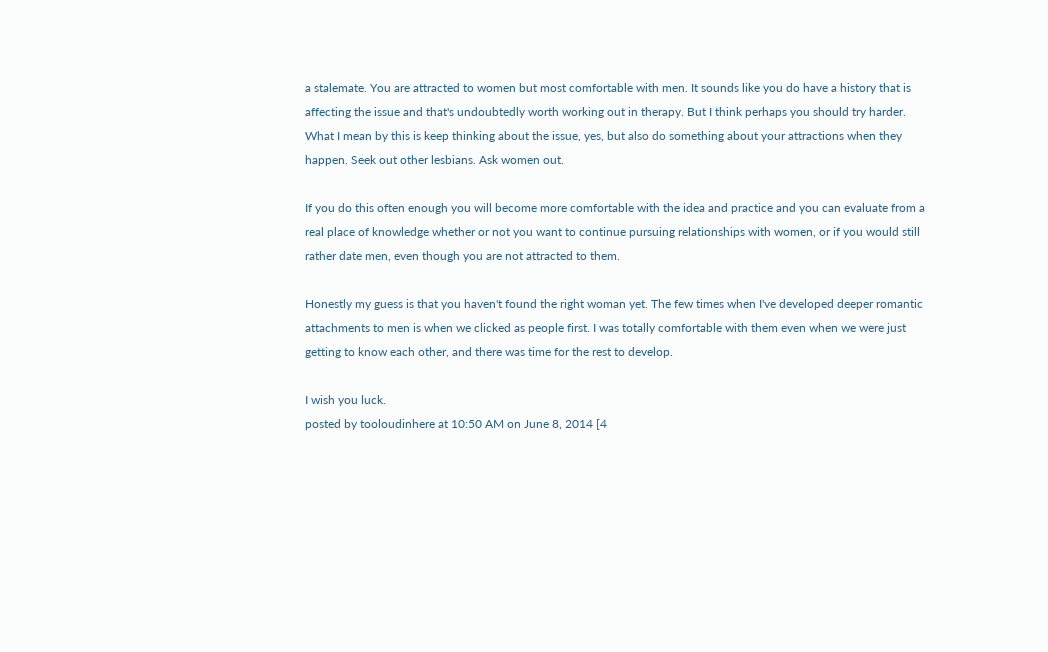a stalemate. You are attracted to women but most comfortable with men. It sounds like you do have a history that is affecting the issue and that's undoubtedly worth working out in therapy. But I think perhaps you should try harder. What I mean by this is keep thinking about the issue, yes, but also do something about your attractions when they happen. Seek out other lesbians. Ask women out.

If you do this often enough you will become more comfortable with the idea and practice and you can evaluate from a real place of knowledge whether or not you want to continue pursuing relationships with women, or if you would still rather date men, even though you are not attracted to them.

Honestly my guess is that you haven't found the right woman yet. The few times when I've developed deeper romantic attachments to men is when we clicked as people first. I was totally comfortable with them even when we were just getting to know each other, and there was time for the rest to develop.

I wish you luck.
posted by tooloudinhere at 10:50 AM on June 8, 2014 [4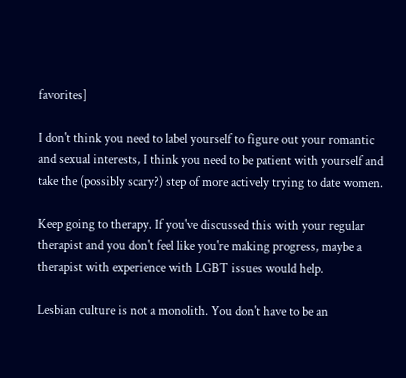favorites]

I don't think you need to label yourself to figure out your romantic and sexual interests, I think you need to be patient with yourself and take the (possibly scary?) step of more actively trying to date women.

Keep going to therapy. If you've discussed this with your regular therapist and you don't feel like you're making progress, maybe a therapist with experience with LGBT issues would help.

Lesbian culture is not a monolith. You don't have to be an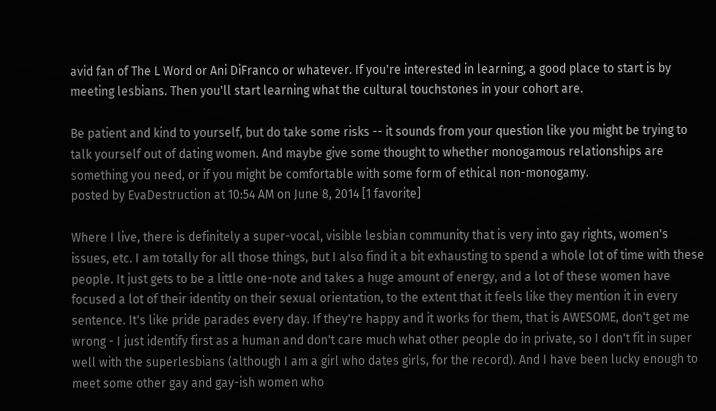avid fan of The L Word or Ani DiFranco or whatever. If you're interested in learning, a good place to start is by meeting lesbians. Then you'll start learning what the cultural touchstones in your cohort are.

Be patient and kind to yourself, but do take some risks -- it sounds from your question like you might be trying to talk yourself out of dating women. And maybe give some thought to whether monogamous relationships are something you need, or if you might be comfortable with some form of ethical non-monogamy.
posted by EvaDestruction at 10:54 AM on June 8, 2014 [1 favorite]

Where I live, there is definitely a super-vocal, visible lesbian community that is very into gay rights, women's issues, etc. I am totally for all those things, but I also find it a bit exhausting to spend a whole lot of time with these people. It just gets to be a little one-note and takes a huge amount of energy, and a lot of these women have focused a lot of their identity on their sexual orientation, to the extent that it feels like they mention it in every sentence. It's like pride parades every day. If they're happy and it works for them, that is AWESOME, don't get me wrong - I just identify first as a human and don't care much what other people do in private, so I don't fit in super well with the superlesbians (although I am a girl who dates girls, for the record). And I have been lucky enough to meet some other gay and gay-ish women who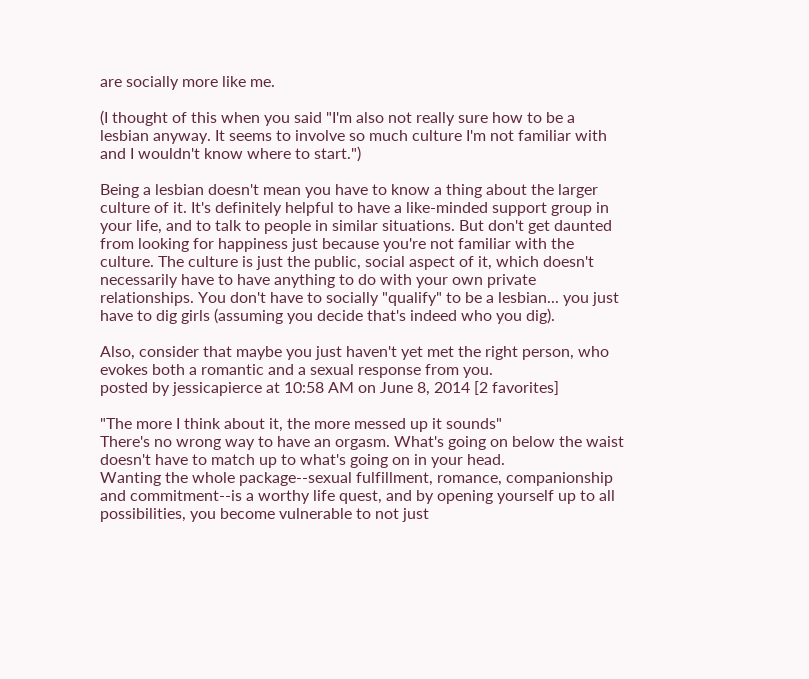are socially more like me.

(I thought of this when you said "I'm also not really sure how to be a lesbian anyway. It seems to involve so much culture I'm not familiar with and I wouldn't know where to start.")

Being a lesbian doesn't mean you have to know a thing about the larger culture of it. It's definitely helpful to have a like-minded support group in your life, and to talk to people in similar situations. But don't get daunted from looking for happiness just because you're not familiar with the culture. The culture is just the public, social aspect of it, which doesn't necessarily have to have anything to do with your own private relationships. You don't have to socially "qualify" to be a lesbian... you just have to dig girls (assuming you decide that's indeed who you dig).

Also, consider that maybe you just haven't yet met the right person, who evokes both a romantic and a sexual response from you.
posted by jessicapierce at 10:58 AM on June 8, 2014 [2 favorites]

"The more I think about it, the more messed up it sounds"
There's no wrong way to have an orgasm. What's going on below the waist doesn't have to match up to what's going on in your head.
Wanting the whole package--sexual fulfillment, romance, companionship and commitment--is a worthy life quest, and by opening yourself up to all possibilities, you become vulnerable to not just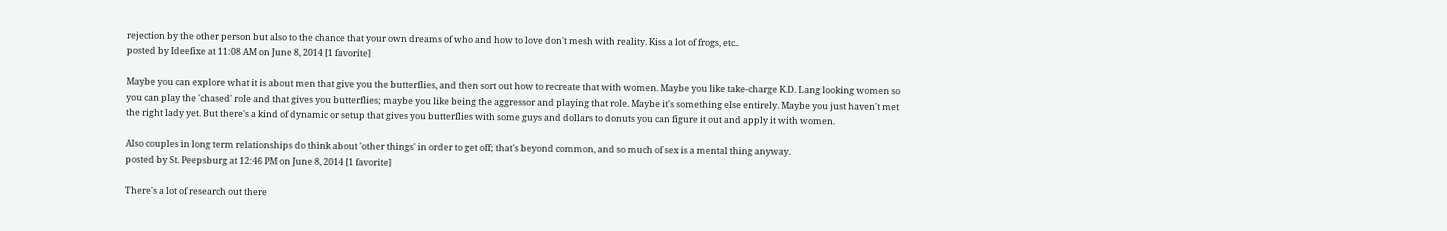rejection by the other person but also to the chance that your own dreams of who and how to love don't mesh with reality. Kiss a lot of frogs, etc..
posted by Ideefixe at 11:08 AM on June 8, 2014 [1 favorite]

Maybe you can explore what it is about men that give you the butterflies, and then sort out how to recreate that with women. Maybe you like take-charge K.D. Lang looking women so you can play the 'chased' role and that gives you butterflies; maybe you like being the aggressor and playing that role. Maybe it's something else entirely. Maybe you just haven't met the right lady yet. But there's a kind of dynamic or setup that gives you butterflies with some guys and dollars to donuts you can figure it out and apply it with women.

Also couples in long term relationships do think about 'other things' in order to get off; that's beyond common, and so much of sex is a mental thing anyway.
posted by St. Peepsburg at 12:46 PM on June 8, 2014 [1 favorite]

There's a lot of research out there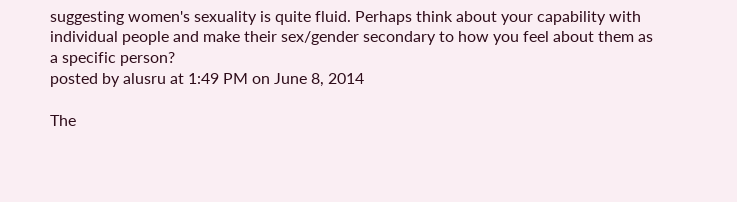suggesting women's sexuality is quite fluid. Perhaps think about your capability with individual people and make their sex/gender secondary to how you feel about them as a specific person?
posted by alusru at 1:49 PM on June 8, 2014

The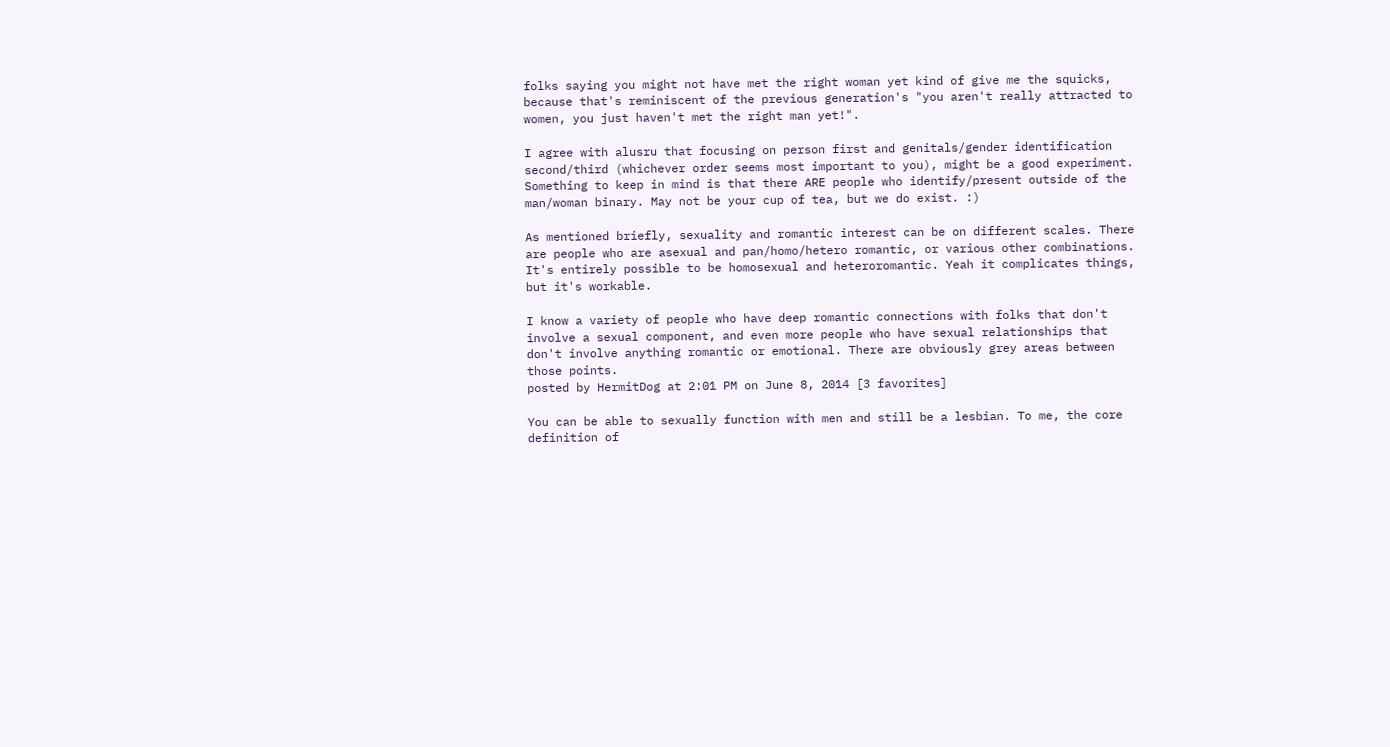folks saying you might not have met the right woman yet kind of give me the squicks, because that's reminiscent of the previous generation's "you aren't really attracted to women, you just haven't met the right man yet!".

I agree with alusru that focusing on person first and genitals/gender identification second/third (whichever order seems most important to you), might be a good experiment. Something to keep in mind is that there ARE people who identify/present outside of the man/woman binary. May not be your cup of tea, but we do exist. :)

As mentioned briefly, sexuality and romantic interest can be on different scales. There are people who are asexual and pan/homo/hetero romantic, or various other combinations. It's entirely possible to be homosexual and heteroromantic. Yeah it complicates things, but it's workable.

I know a variety of people who have deep romantic connections with folks that don't involve a sexual component, and even more people who have sexual relationships that don't involve anything romantic or emotional. There are obviously grey areas between those points.
posted by HermitDog at 2:01 PM on June 8, 2014 [3 favorites]

You can be able to sexually function with men and still be a lesbian. To me, the core definition of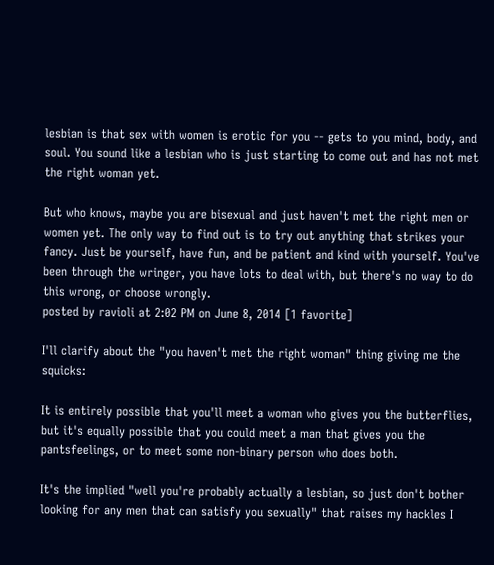lesbian is that sex with women is erotic for you -- gets to you mind, body, and soul. You sound like a lesbian who is just starting to come out and has not met the right woman yet.

But who knows, maybe you are bisexual and just haven't met the right men or women yet. The only way to find out is to try out anything that strikes your fancy. Just be yourself, have fun, and be patient and kind with yourself. You've been through the wringer, you have lots to deal with, but there's no way to do this wrong, or choose wrongly.
posted by ravioli at 2:02 PM on June 8, 2014 [1 favorite]

I'll clarify about the "you haven't met the right woman" thing giving me the squicks:

It is entirely possible that you'll meet a woman who gives you the butterflies, but it's equally possible that you could meet a man that gives you the pantsfeelings, or to meet some non-binary person who does both.

It's the implied "well you're probably actually a lesbian, so just don't bother looking for any men that can satisfy you sexually" that raises my hackles I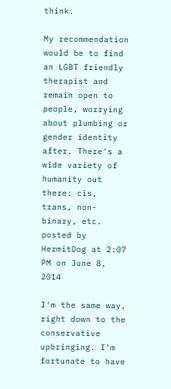think.

My recommendation would be to find an LGBT friendly therapist and remain open to people, worrying about plumbing or gender identity after. There's a wide variety of humanity out there: cis, trans, non-binary, etc.
posted by HermitDog at 2:07 PM on June 8, 2014

I'm the same way, right down to the conservative upbringing. I'm fortunate to have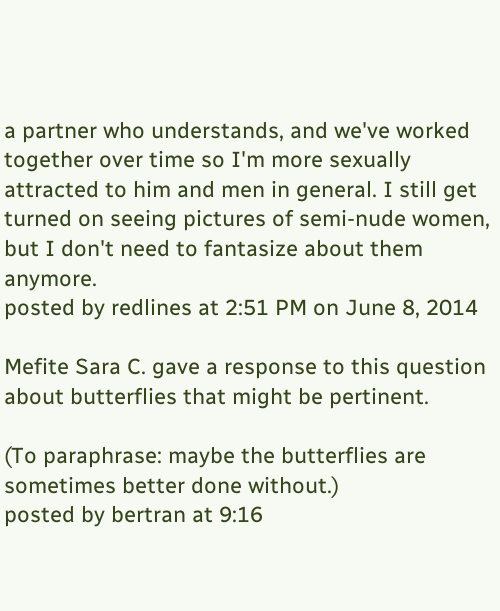a partner who understands, and we've worked together over time so I'm more sexually attracted to him and men in general. I still get turned on seeing pictures of semi-nude women, but I don't need to fantasize about them anymore.
posted by redlines at 2:51 PM on June 8, 2014

Mefite Sara C. gave a response to this question about butterflies that might be pertinent.

(To paraphrase: maybe the butterflies are sometimes better done without.)
posted by bertran at 9:16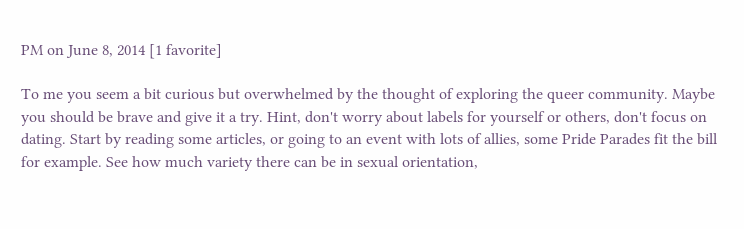PM on June 8, 2014 [1 favorite]

To me you seem a bit curious but overwhelmed by the thought of exploring the queer community. Maybe you should be brave and give it a try. Hint, don't worry about labels for yourself or others, don't focus on dating. Start by reading some articles, or going to an event with lots of allies, some Pride Parades fit the bill for example. See how much variety there can be in sexual orientation,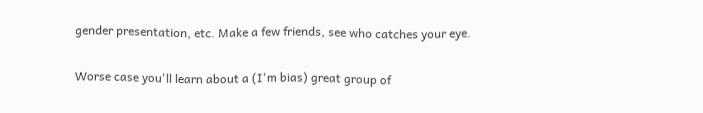gender presentation, etc. Make a few friends, see who catches your eye.

Worse case you'll learn about a (I'm bias) great group of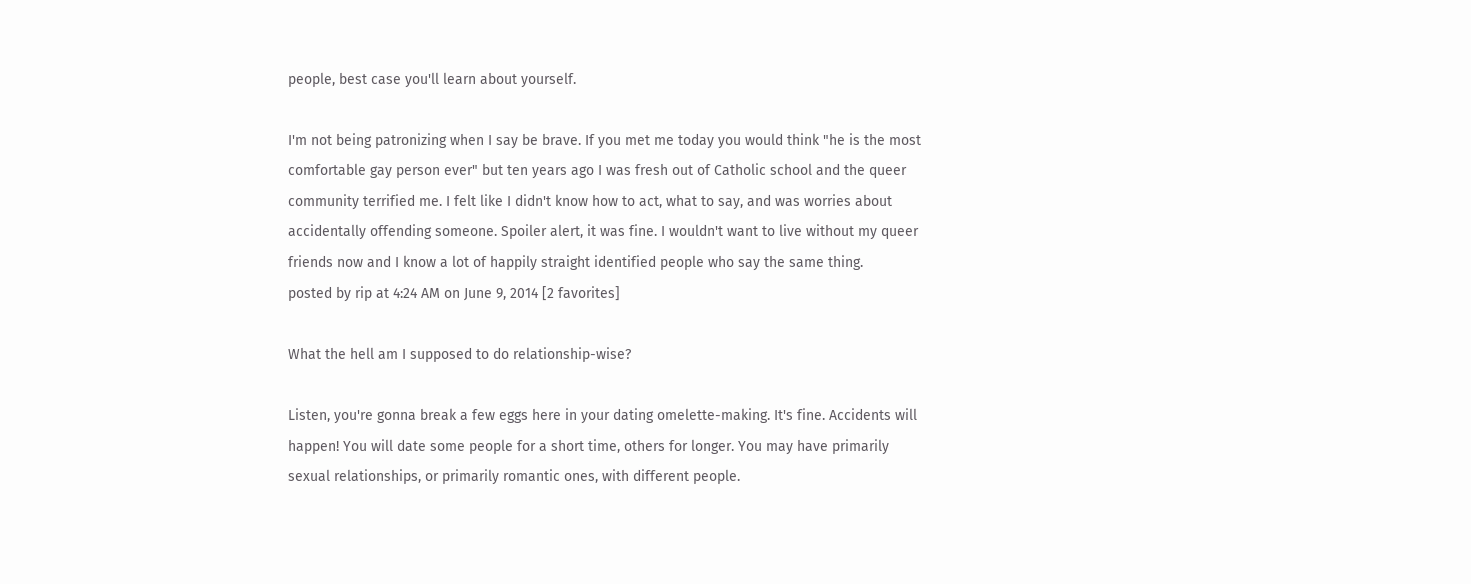people, best case you'll learn about yourself.

I'm not being patronizing when I say be brave. If you met me today you would think "he is the most comfortable gay person ever" but ten years ago I was fresh out of Catholic school and the queer community terrified me. I felt like I didn't know how to act, what to say, and was worries about accidentally offending someone. Spoiler alert, it was fine. I wouldn't want to live without my queer friends now and I know a lot of happily straight identified people who say the same thing.
posted by rip at 4:24 AM on June 9, 2014 [2 favorites]

What the hell am I supposed to do relationship-wise?

Listen, you're gonna break a few eggs here in your dating omelette-making. It's fine. Accidents will happen! You will date some people for a short time, others for longer. You may have primarily sexual relationships, or primarily romantic ones, with different people.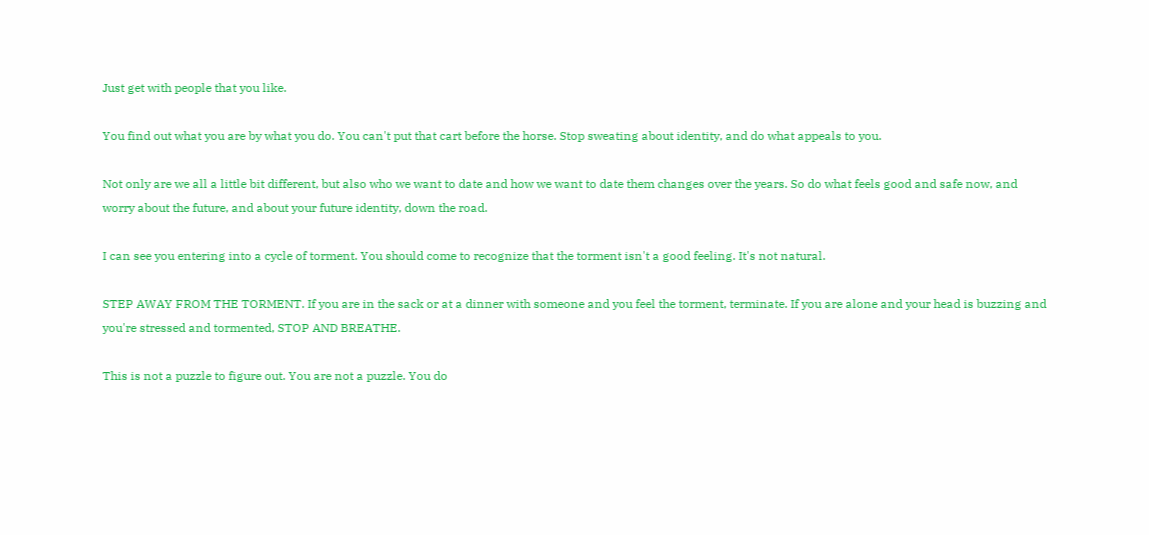Just get with people that you like.

You find out what you are by what you do. You can't put that cart before the horse. Stop sweating about identity, and do what appeals to you.

Not only are we all a little bit different, but also who we want to date and how we want to date them changes over the years. So do what feels good and safe now, and worry about the future, and about your future identity, down the road.

I can see you entering into a cycle of torment. You should come to recognize that the torment isn't a good feeling. It's not natural.

STEP AWAY FROM THE TORMENT. If you are in the sack or at a dinner with someone and you feel the torment, terminate. If you are alone and your head is buzzing and you're stressed and tormented, STOP AND BREATHE.

This is not a puzzle to figure out. You are not a puzzle. You do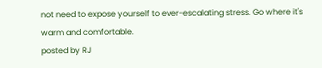not need to expose yourself to ever-escalating stress. Go where it's warm and comfortable.
posted by RJ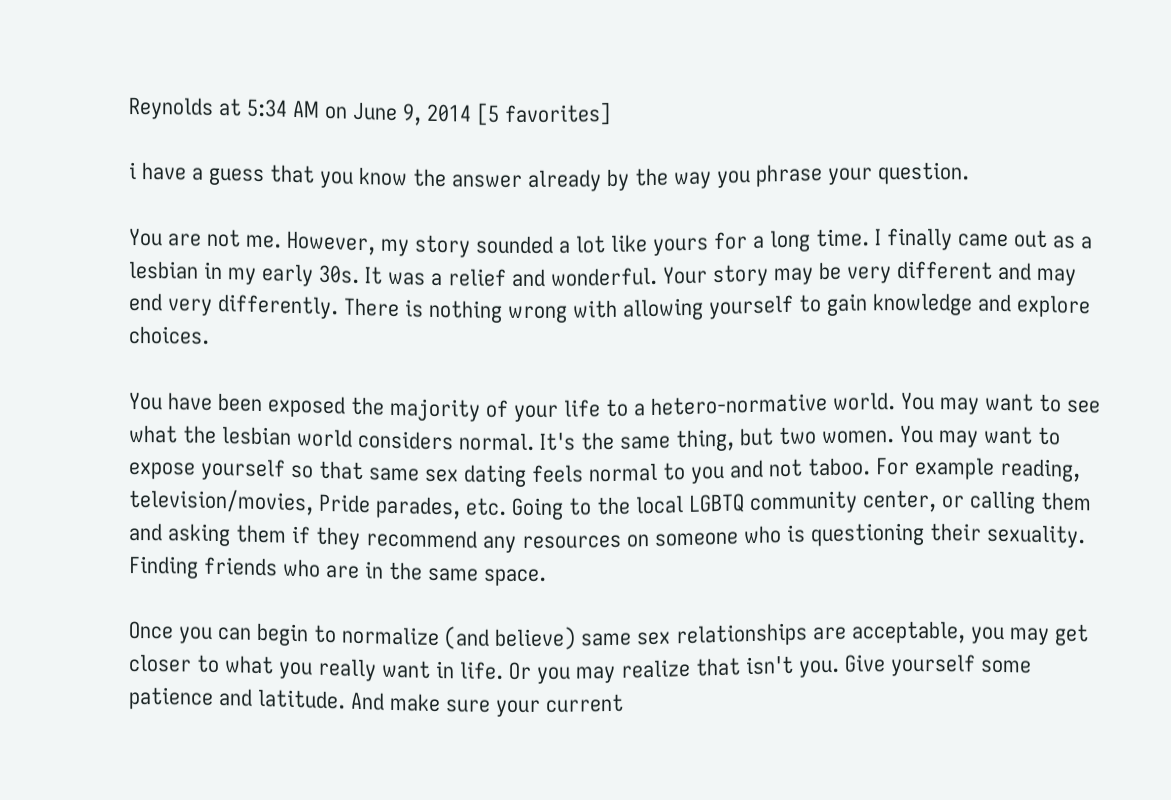Reynolds at 5:34 AM on June 9, 2014 [5 favorites]

i have a guess that you know the answer already by the way you phrase your question.

You are not me. However, my story sounded a lot like yours for a long time. I finally came out as a lesbian in my early 30s. It was a relief and wonderful. Your story may be very different and may end very differently. There is nothing wrong with allowing yourself to gain knowledge and explore choices.

You have been exposed the majority of your life to a hetero-normative world. You may want to see what the lesbian world considers normal. It's the same thing, but two women. You may want to expose yourself so that same sex dating feels normal to you and not taboo. For example reading, television/movies, Pride parades, etc. Going to the local LGBTQ community center, or calling them and asking them if they recommend any resources on someone who is questioning their sexuality. Finding friends who are in the same space.

Once you can begin to normalize (and believe) same sex relationships are acceptable, you may get closer to what you really want in life. Or you may realize that isn't you. Give yourself some patience and latitude. And make sure your current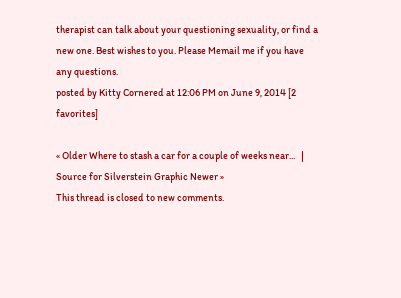therapist can talk about your questioning sexuality, or find a new one. Best wishes to you. Please Memail me if you have any questions.
posted by Kitty Cornered at 12:06 PM on June 9, 2014 [2 favorites]

« Older Where to stash a car for a couple of weeks near...   |   Source for Silverstein Graphic Newer »
This thread is closed to new comments.